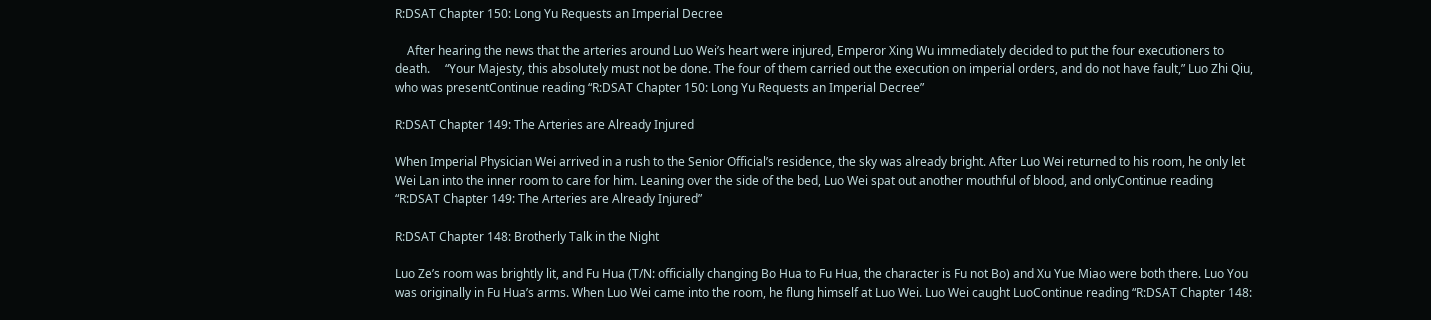R:DSAT Chapter 150: Long Yu Requests an Imperial Decree

    After hearing the news that the arteries around Luo Wei’s heart were injured, Emperor Xing Wu immediately decided to put the four executioners to death.     “Your Majesty, this absolutely must not be done. The four of them carried out the execution on imperial orders, and do not have fault,” Luo Zhi Qiu, who was presentContinue reading “R:DSAT Chapter 150: Long Yu Requests an Imperial Decree”

R:DSAT Chapter 149: The Arteries are Already Injured

When Imperial Physician Wei arrived in a rush to the Senior Official’s residence, the sky was already bright. After Luo Wei returned to his room, he only let Wei Lan into the inner room to care for him. Leaning over the side of the bed, Luo Wei spat out another mouthful of blood, and onlyContinue reading “R:DSAT Chapter 149: The Arteries are Already Injured”

R:DSAT Chapter 148: Brotherly Talk in the Night

Luo Ze’s room was brightly lit, and Fu Hua (T/N: officially changing Bo Hua to Fu Hua, the character is Fu not Bo) and Xu Yue Miao were both there. Luo You was originally in Fu Hua’s arms. When Luo Wei came into the room, he flung himself at Luo Wei. Luo Wei caught LuoContinue reading “R:DSAT Chapter 148: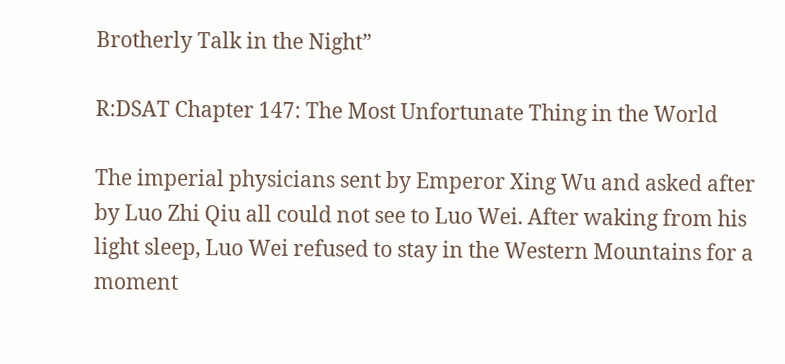Brotherly Talk in the Night”

R:DSAT Chapter 147: The Most Unfortunate Thing in the World

The imperial physicians sent by Emperor Xing Wu and asked after by Luo Zhi Qiu all could not see to Luo Wei. After waking from his light sleep, Luo Wei refused to stay in the Western Mountains for a moment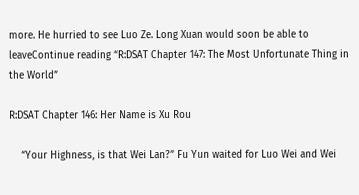more. He hurried to see Luo Ze. Long Xuan would soon be able to leaveContinue reading “R:DSAT Chapter 147: The Most Unfortunate Thing in the World”

R:DSAT Chapter 146: Her Name is Xu Rou

    “Your Highness, is that Wei Lan?” Fu Yun waited for Luo Wei and Wei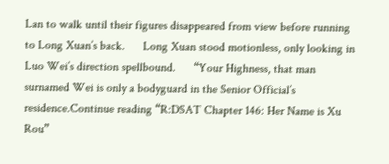Lan to walk until their figures disappeared from view before running to Long Xuan’s back.      Long Xuan stood motionless, only looking in Luo Wei’s direction spellbound.      “Your Highness, that man surnamed Wei is only a bodyguard in the Senior Official’s residence.Continue reading “R:DSAT Chapter 146: Her Name is Xu Rou”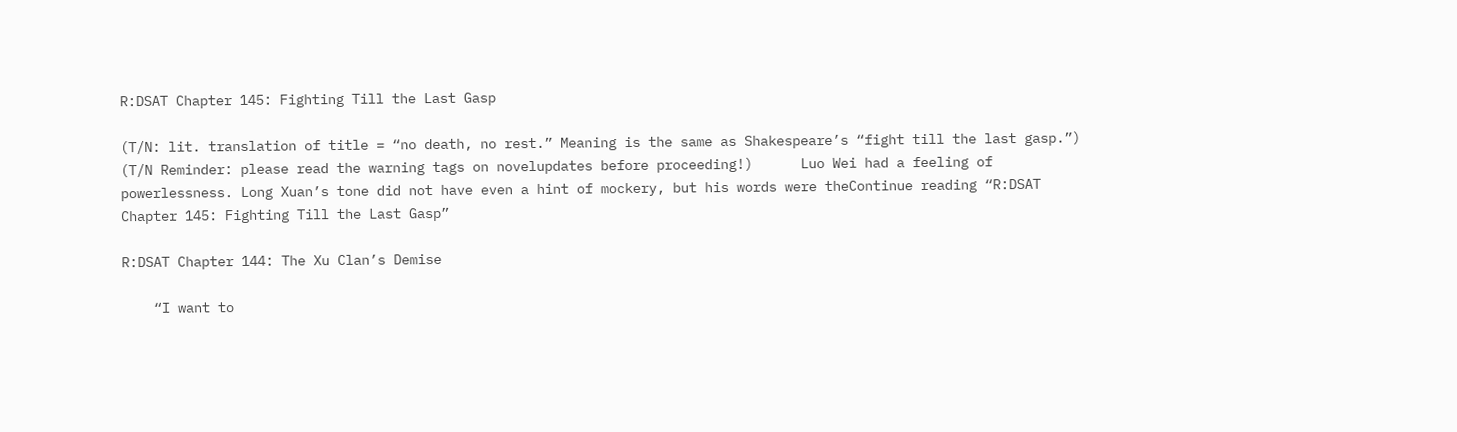R:DSAT Chapter 145: Fighting Till the Last Gasp

(T/N: lit. translation of title = “no death, no rest.” Meaning is the same as Shakespeare’s “fight till the last gasp.”)  (T/N Reminder: please read the warning tags on novelupdates before proceeding!)      Luo Wei had a feeling of powerlessness. Long Xuan’s tone did not have even a hint of mockery, but his words were theContinue reading “R:DSAT Chapter 145: Fighting Till the Last Gasp”

R:DSAT Chapter 144: The Xu Clan’s Demise

    “I want to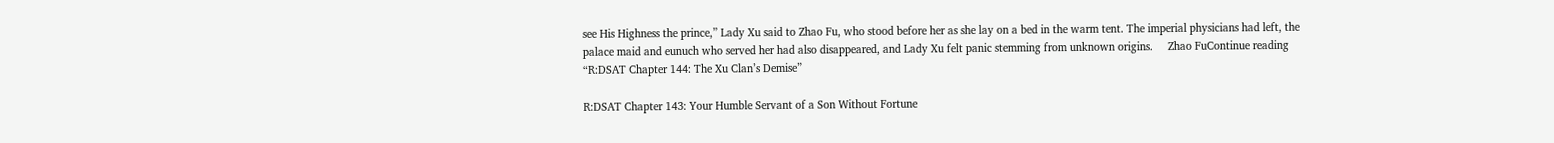see His Highness the prince,” Lady Xu said to Zhao Fu, who stood before her as she lay on a bed in the warm tent. The imperial physicians had left, the palace maid and eunuch who served her had also disappeared, and Lady Xu felt panic stemming from unknown origins.     Zhao FuContinue reading “R:DSAT Chapter 144: The Xu Clan’s Demise”

R:DSAT Chapter 143: Your Humble Servant of a Son Without Fortune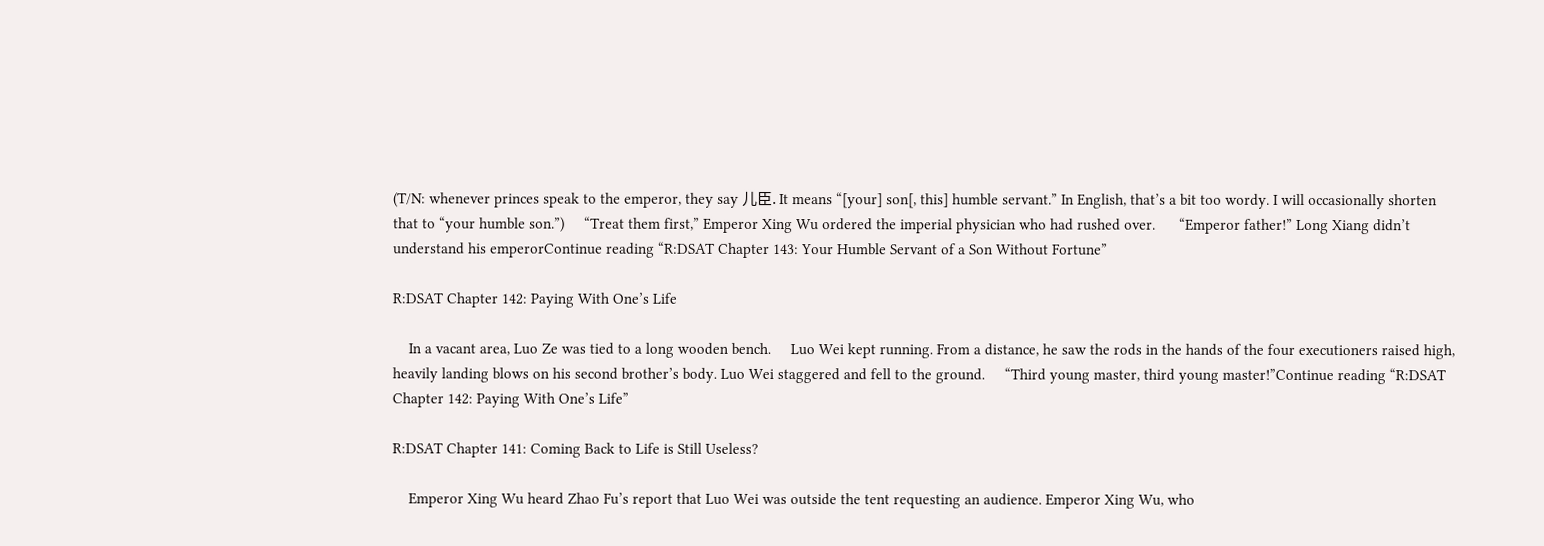(T/N: whenever princes speak to the emperor, they say 儿臣. It means “[your] son[, this] humble servant.” In English, that’s a bit too wordy. I will occasionally shorten that to “your humble son.”)     “Treat them first,” Emperor Xing Wu ordered the imperial physician who had rushed over.      “Emperor father!” Long Xiang didn’t understand his emperorContinue reading “R:DSAT Chapter 143: Your Humble Servant of a Son Without Fortune”

R:DSAT Chapter 142: Paying With One’s Life

    In a vacant area, Luo Ze was tied to a long wooden bench.     Luo Wei kept running. From a distance, he saw the rods in the hands of the four executioners raised high, heavily landing blows on his second brother’s body. Luo Wei staggered and fell to the ground.     “Third young master, third young master!”Continue reading “R:DSAT Chapter 142: Paying With One’s Life”

R:DSAT Chapter 141: Coming Back to Life is Still Useless?

    Emperor Xing Wu heard Zhao Fu’s report that Luo Wei was outside the tent requesting an audience. Emperor Xing Wu, who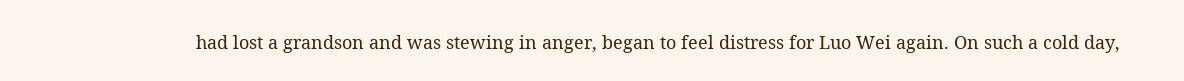had lost a grandson and was stewing in anger, began to feel distress for Luo Wei again. On such a cold day,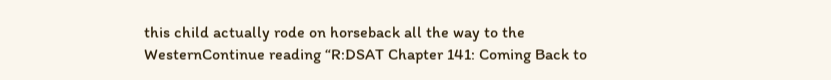this child actually rode on horseback all the way to the WesternContinue reading “R:DSAT Chapter 141: Coming Back to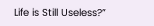Life is Still Useless?”